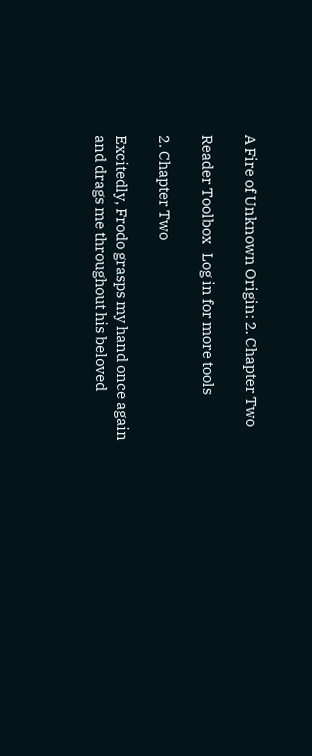A Fire of Unknown Origin: 2. Chapter Two

Reader Toolbox   Log in for more tools

2. Chapter Two

Excitedly, Frodo grasps my hand once again and drags me throughout his beloved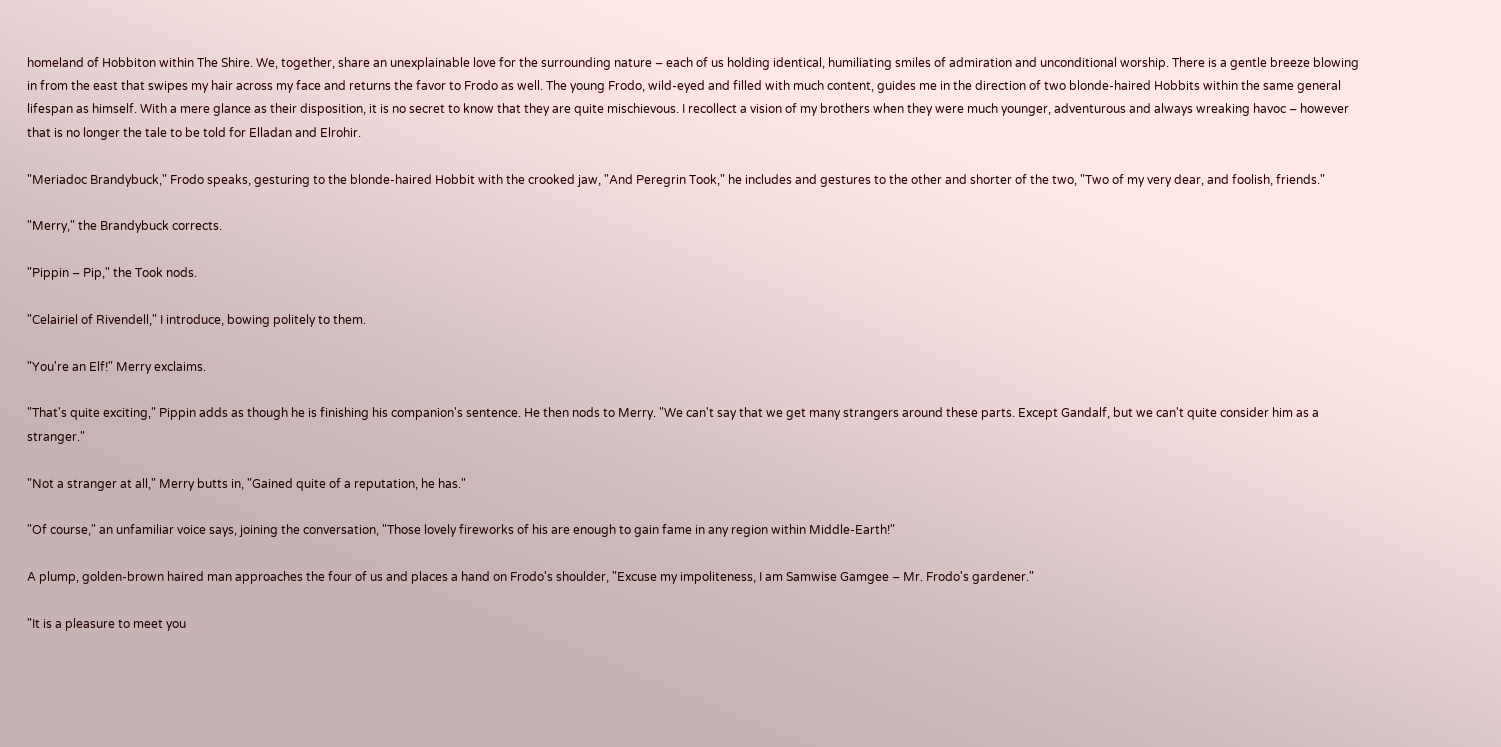homeland of Hobbiton within The Shire. We, together, share an unexplainable love for the surrounding nature – each of us holding identical, humiliating smiles of admiration and unconditional worship. There is a gentle breeze blowing in from the east that swipes my hair across my face and returns the favor to Frodo as well. The young Frodo, wild-eyed and filled with much content, guides me in the direction of two blonde-haired Hobbits within the same general lifespan as himself. With a mere glance as their disposition, it is no secret to know that they are quite mischievous. I recollect a vision of my brothers when they were much younger, adventurous and always wreaking havoc – however that is no longer the tale to be told for Elladan and Elrohir.

"Meriadoc Brandybuck," Frodo speaks, gesturing to the blonde-haired Hobbit with the crooked jaw, "And Peregrin Took," he includes and gestures to the other and shorter of the two, "Two of my very dear, and foolish, friends."

"Merry," the Brandybuck corrects.

"Pippin – Pip," the Took nods.

"Celairiel of Rivendell," I introduce, bowing politely to them.

"You're an Elf!" Merry exclaims.

"That's quite exciting," Pippin adds as though he is finishing his companion's sentence. He then nods to Merry. "We can't say that we get many strangers around these parts. Except Gandalf, but we can't quite consider him as a stranger."

"Not a stranger at all," Merry butts in, "Gained quite of a reputation, he has."

"Of course," an unfamiliar voice says, joining the conversation, "Those lovely fireworks of his are enough to gain fame in any region within Middle-Earth!"

A plump, golden-brown haired man approaches the four of us and places a hand on Frodo's shoulder, "Excuse my impoliteness, I am Samwise Gamgee – Mr. Frodo's gardener."

"It is a pleasure to meet you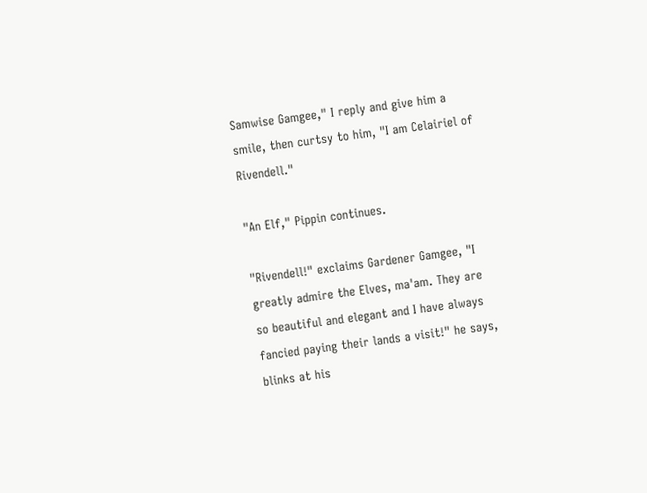Samwise Gamgee," I reply and give him a smile, then curtsy to him, "I am Celairiel of Rivendell."

"An Elf," Pippin continues.

"Rivendell!" exclaims Gardener Gamgee, "I greatly admire the Elves, ma'am. They are so beautiful and elegant and I have always fancied paying their lands a visit!" he says, blinks at his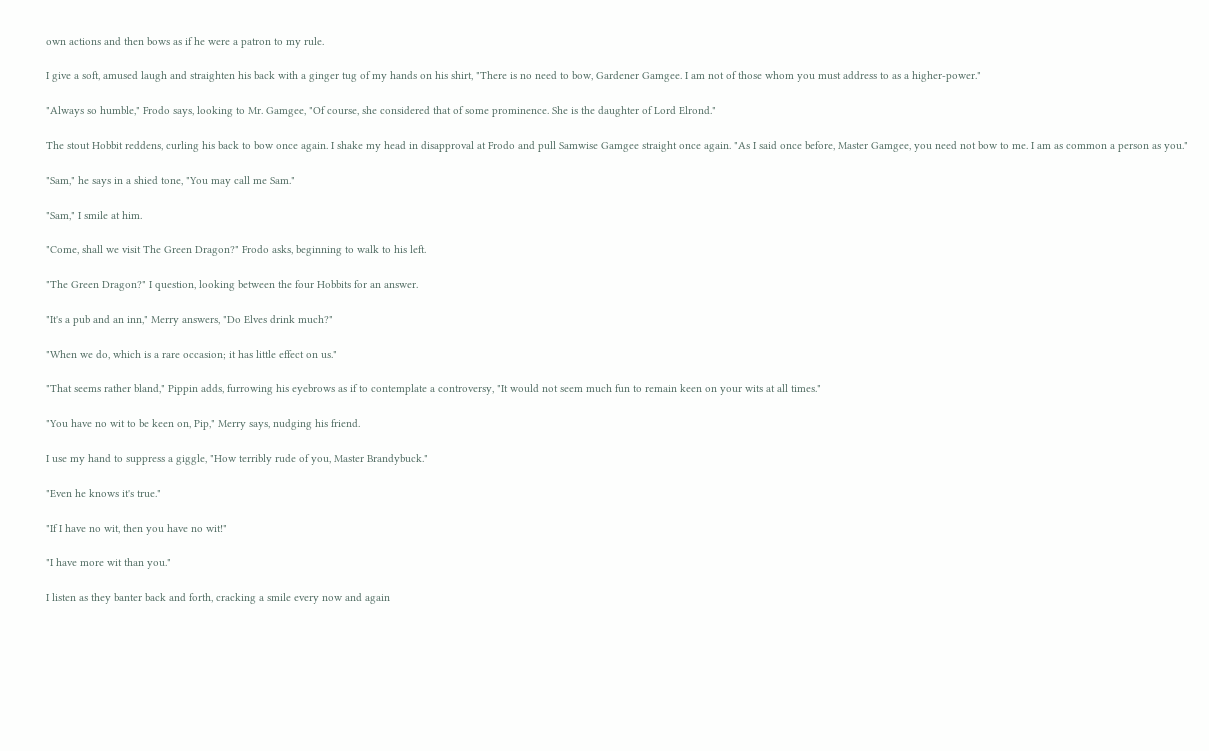own actions and then bows as if he were a patron to my rule.

I give a soft, amused laugh and straighten his back with a ginger tug of my hands on his shirt, "There is no need to bow, Gardener Gamgee. I am not of those whom you must address to as a higher-power."

"Always so humble," Frodo says, looking to Mr. Gamgee, "Of course, she considered that of some prominence. She is the daughter of Lord Elrond."

The stout Hobbit reddens, curling his back to bow once again. I shake my head in disapproval at Frodo and pull Samwise Gamgee straight once again. "As I said once before, Master Gamgee, you need not bow to me. I am as common a person as you."

"Sam," he says in a shied tone, "You may call me Sam."

"Sam," I smile at him.

"Come, shall we visit The Green Dragon?" Frodo asks, beginning to walk to his left.

"The Green Dragon?" I question, looking between the four Hobbits for an answer.

"It's a pub and an inn," Merry answers, "Do Elves drink much?"

"When we do, which is a rare occasion; it has little effect on us."

"That seems rather bland," Pippin adds, furrowing his eyebrows as if to contemplate a controversy, "It would not seem much fun to remain keen on your wits at all times."

"You have no wit to be keen on, Pip," Merry says, nudging his friend.

I use my hand to suppress a giggle, "How terribly rude of you, Master Brandybuck."

"Even he knows it's true."

"If I have no wit, then you have no wit!"

"I have more wit than you."

I listen as they banter back and forth, cracking a smile every now and again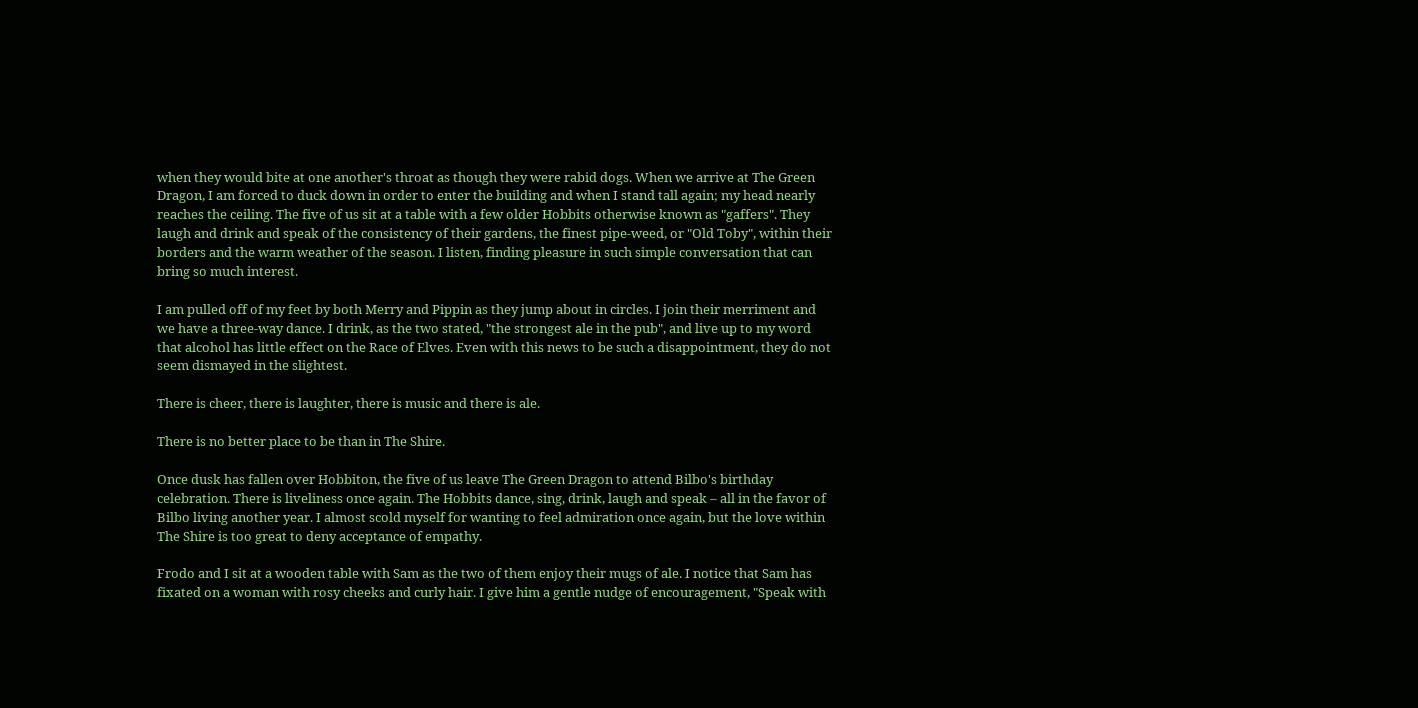when they would bite at one another's throat as though they were rabid dogs. When we arrive at The Green Dragon, I am forced to duck down in order to enter the building and when I stand tall again; my head nearly reaches the ceiling. The five of us sit at a table with a few older Hobbits otherwise known as "gaffers". They laugh and drink and speak of the consistency of their gardens, the finest pipe-weed, or "Old Toby", within their borders and the warm weather of the season. I listen, finding pleasure in such simple conversation that can bring so much interest.

I am pulled off of my feet by both Merry and Pippin as they jump about in circles. I join their merriment and we have a three-way dance. I drink, as the two stated, "the strongest ale in the pub", and live up to my word that alcohol has little effect on the Race of Elves. Even with this news to be such a disappointment, they do not seem dismayed in the slightest.

There is cheer, there is laughter, there is music and there is ale.

There is no better place to be than in The Shire.

Once dusk has fallen over Hobbiton, the five of us leave The Green Dragon to attend Bilbo's birthday celebration. There is liveliness once again. The Hobbits dance, sing, drink, laugh and speak – all in the favor of Bilbo living another year. I almost scold myself for wanting to feel admiration once again, but the love within The Shire is too great to deny acceptance of empathy.

Frodo and I sit at a wooden table with Sam as the two of them enjoy their mugs of ale. I notice that Sam has fixated on a woman with rosy cheeks and curly hair. I give him a gentle nudge of encouragement, "Speak with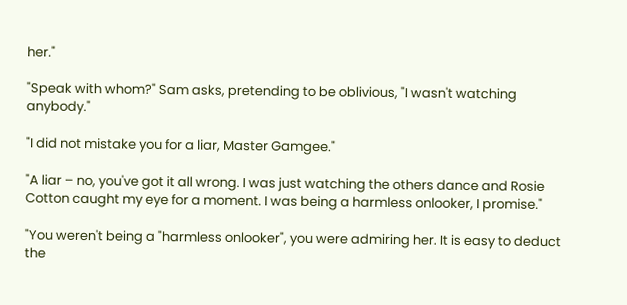her."

"Speak with whom?" Sam asks, pretending to be oblivious, "I wasn't watching anybody."

"I did not mistake you for a liar, Master Gamgee."

"A liar – no, you've got it all wrong. I was just watching the others dance and Rosie Cotton caught my eye for a moment. I was being a harmless onlooker, I promise."

"You weren't being a "harmless onlooker", you were admiring her. It is easy to deduct the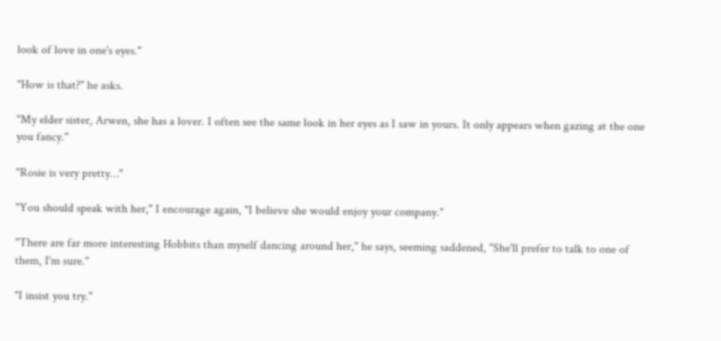look of love in one's eyes."

"How is that?" he asks.

"My elder sister, Arwen, she has a lover. I often see the same look in her eyes as I saw in yours. It only appears when gazing at the one you fancy."

"Rosie is very pretty…"

"You should speak with her," I encourage again, "I believe she would enjoy your company."

"There are far more interesting Hobbits than myself dancing around her," he says, seeming saddened, "She'll prefer to talk to one of them, I'm sure."

"I insist you try."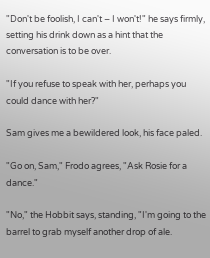"Don't be foolish, I can't – I won't!" he says firmly, setting his drink down as a hint that the conversation is to be over.

"If you refuse to speak with her, perhaps you could dance with her?"

Sam gives me a bewildered look, his face paled.

"Go on, Sam," Frodo agrees, "Ask Rosie for a dance."

"No," the Hobbit says, standing, "I'm going to the barrel to grab myself another drop of ale.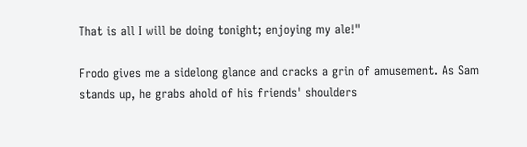That is all I will be doing tonight; enjoying my ale!"

Frodo gives me a sidelong glance and cracks a grin of amusement. As Sam stands up, he grabs ahold of his friends' shoulders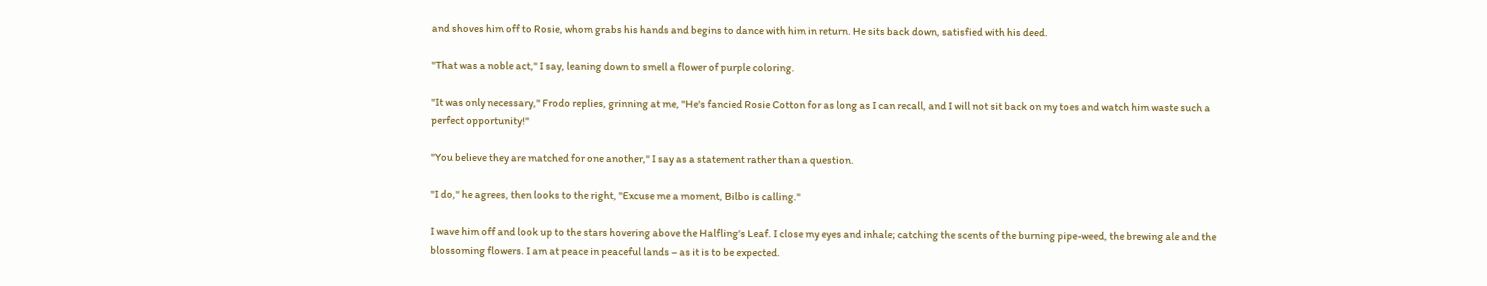and shoves him off to Rosie, whom grabs his hands and begins to dance with him in return. He sits back down, satisfied with his deed.

"That was a noble act," I say, leaning down to smell a flower of purple coloring.

"It was only necessary," Frodo replies, grinning at me, "He's fancied Rosie Cotton for as long as I can recall, and I will not sit back on my toes and watch him waste such a perfect opportunity!"

"You believe they are matched for one another," I say as a statement rather than a question.

"I do," he agrees, then looks to the right, "Excuse me a moment, Bilbo is calling."

I wave him off and look up to the stars hovering above the Halfling's Leaf. I close my eyes and inhale; catching the scents of the burning pipe-weed, the brewing ale and the blossoming flowers. I am at peace in peaceful lands – as it is to be expected.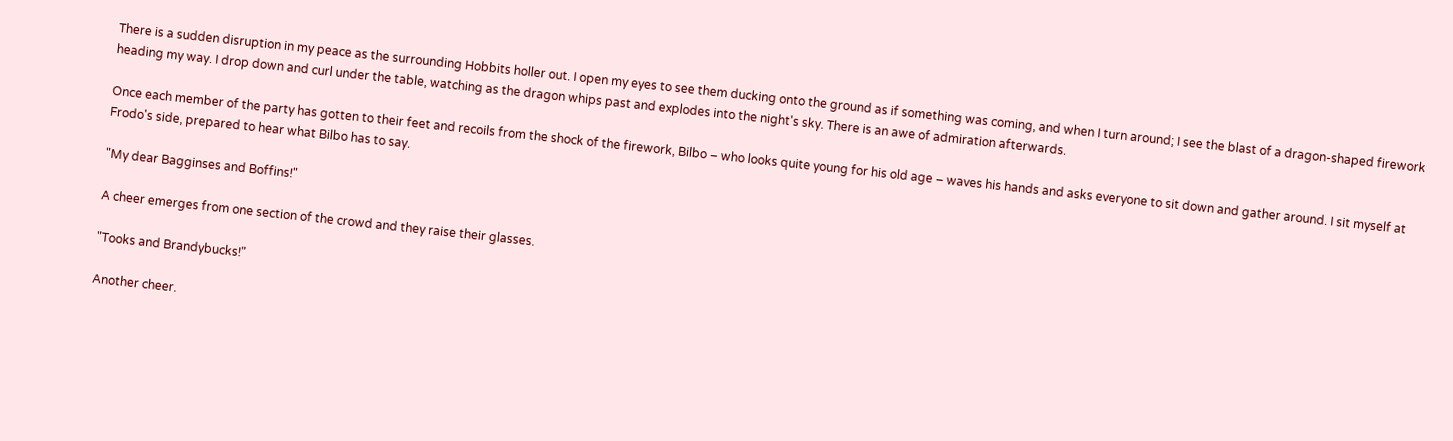There is a sudden disruption in my peace as the surrounding Hobbits holler out. I open my eyes to see them ducking onto the ground as if something was coming, and when I turn around; I see the blast of a dragon-shaped firework heading my way. I drop down and curl under the table, watching as the dragon whips past and explodes into the night's sky. There is an awe of admiration afterwards.

Once each member of the party has gotten to their feet and recoils from the shock of the firework, Bilbo – who looks quite young for his old age – waves his hands and asks everyone to sit down and gather around. I sit myself at Frodo's side, prepared to hear what Bilbo has to say.

"My dear Bagginses and Boffins!"

A cheer emerges from one section of the crowd and they raise their glasses.

"Tooks and Brandybucks!"

Another cheer.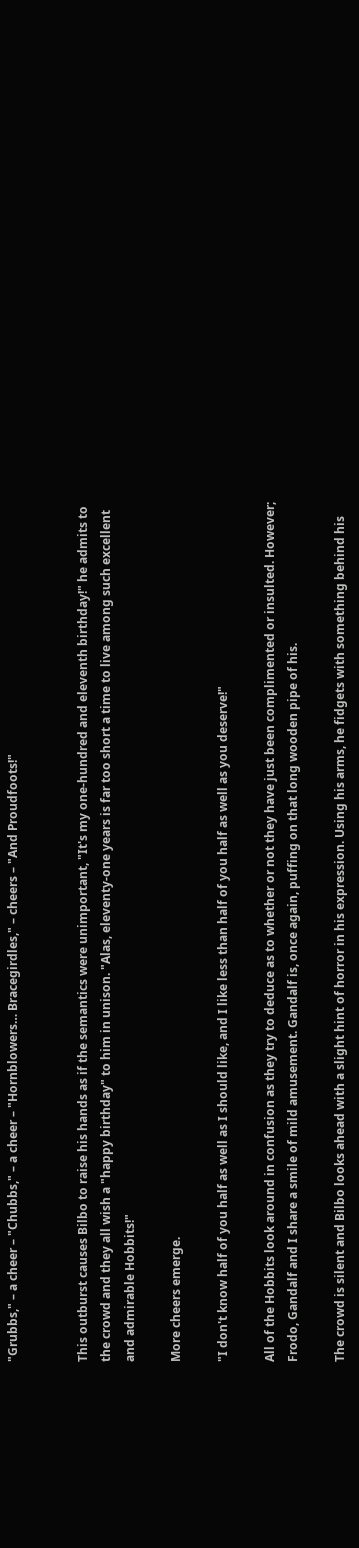"Grubbs," – a cheer – "Chubbs," – a cheer – "Hornblowers… Bracegirdles," – cheers – "And Proudfoots!"


This outburst causes Bilbo to raise his hands as if the semantics were unimportant, "It's my one-hundred and eleventh birthday!" he admits to the crowd and they all wish a "happy birthday" to him in unison. "Alas, eleventy-one years is far too short a time to live among such excellent and admirable Hobbits!"

More cheers emerge.

"I don't know half of you half as well as I should like, and I like less than half of you half as well as you deserve!"

All of the Hobbits look around in confusion as they try to deduce as to whether or not they have just been complimented or insulted. However; Frodo, Gandalf and I share a smile of mild amusement. Gandalf is, once again, puffing on that long wooden pipe of his.

The crowd is silent and Bilbo looks ahead with a slight hint of horror in his expression. Using his arms, he fidgets with something behind his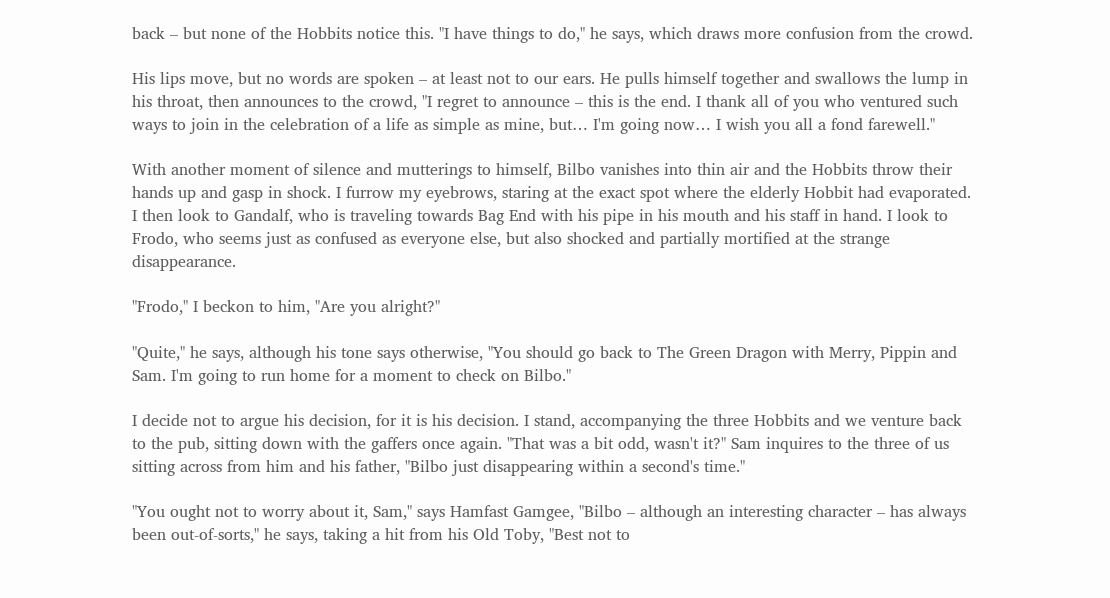back – but none of the Hobbits notice this. "I have things to do," he says, which draws more confusion from the crowd.

His lips move, but no words are spoken – at least not to our ears. He pulls himself together and swallows the lump in his throat, then announces to the crowd, "I regret to announce – this is the end. I thank all of you who ventured such ways to join in the celebration of a life as simple as mine, but… I'm going now… I wish you all a fond farewell."

With another moment of silence and mutterings to himself, Bilbo vanishes into thin air and the Hobbits throw their hands up and gasp in shock. I furrow my eyebrows, staring at the exact spot where the elderly Hobbit had evaporated. I then look to Gandalf, who is traveling towards Bag End with his pipe in his mouth and his staff in hand. I look to Frodo, who seems just as confused as everyone else, but also shocked and partially mortified at the strange disappearance.

"Frodo," I beckon to him, "Are you alright?"

"Quite," he says, although his tone says otherwise, "You should go back to The Green Dragon with Merry, Pippin and Sam. I'm going to run home for a moment to check on Bilbo."

I decide not to argue his decision, for it is his decision. I stand, accompanying the three Hobbits and we venture back to the pub, sitting down with the gaffers once again. "That was a bit odd, wasn't it?" Sam inquires to the three of us sitting across from him and his father, "Bilbo just disappearing within a second's time."

"You ought not to worry about it, Sam," says Hamfast Gamgee, "Bilbo – although an interesting character – has always been out-of-sorts," he says, taking a hit from his Old Toby, "Best not to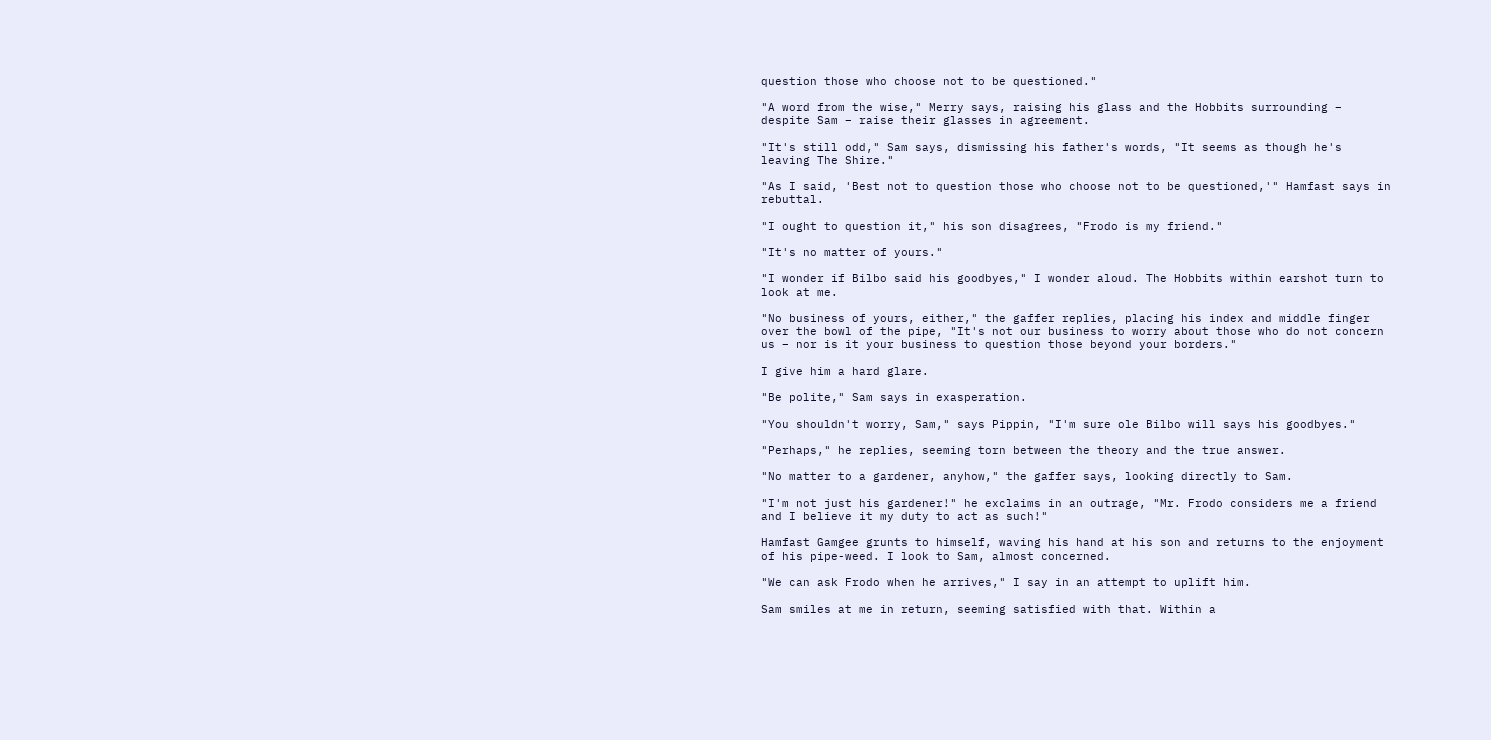question those who choose not to be questioned."

"A word from the wise," Merry says, raising his glass and the Hobbits surrounding – despite Sam – raise their glasses in agreement.

"It's still odd," Sam says, dismissing his father's words, "It seems as though he's leaving The Shire."

"As I said, 'Best not to question those who choose not to be questioned,'" Hamfast says in rebuttal.

"I ought to question it," his son disagrees, "Frodo is my friend."

"It's no matter of yours."

"I wonder if Bilbo said his goodbyes," I wonder aloud. The Hobbits within earshot turn to look at me.

"No business of yours, either," the gaffer replies, placing his index and middle finger over the bowl of the pipe, "It's not our business to worry about those who do not concern us – nor is it your business to question those beyond your borders."

I give him a hard glare.

"Be polite," Sam says in exasperation.

"You shouldn't worry, Sam," says Pippin, "I'm sure ole Bilbo will says his goodbyes."

"Perhaps," he replies, seeming torn between the theory and the true answer.

"No matter to a gardener, anyhow," the gaffer says, looking directly to Sam.

"I'm not just his gardener!" he exclaims in an outrage, "Mr. Frodo considers me a friend and I believe it my duty to act as such!"

Hamfast Gamgee grunts to himself, waving his hand at his son and returns to the enjoyment of his pipe-weed. I look to Sam, almost concerned.

"We can ask Frodo when he arrives," I say in an attempt to uplift him.

Sam smiles at me in return, seeming satisfied with that. Within a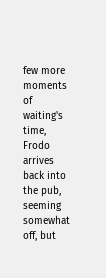few more moments of waiting's time, Frodo arrives back into the pub, seeming somewhat off, but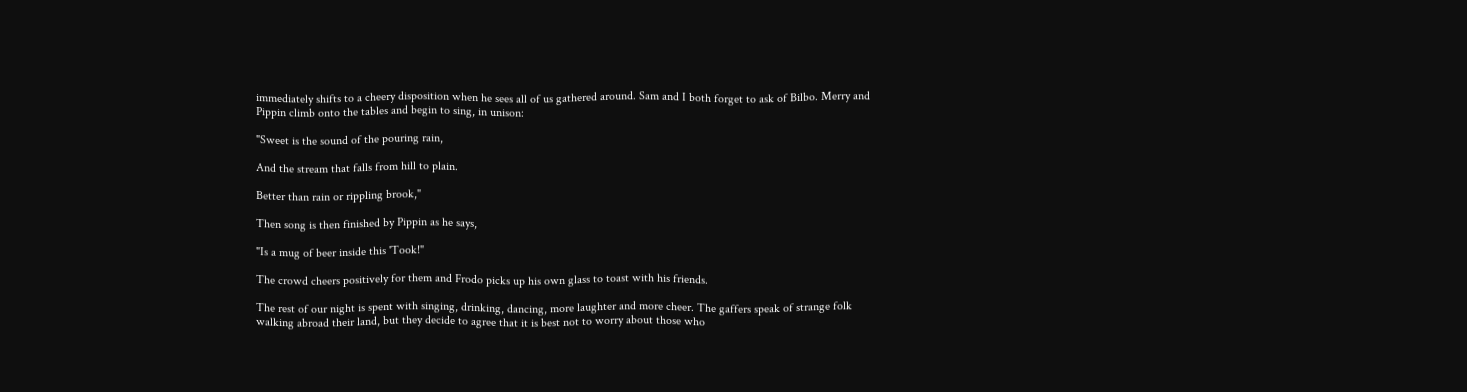immediately shifts to a cheery disposition when he sees all of us gathered around. Sam and I both forget to ask of Bilbo. Merry and Pippin climb onto the tables and begin to sing, in unison:

"Sweet is the sound of the pouring rain,

And the stream that falls from hill to plain.

Better than rain or rippling brook,"

Then song is then finished by Pippin as he says,

"Is a mug of beer inside this 'Took!"

The crowd cheers positively for them and Frodo picks up his own glass to toast with his friends.

The rest of our night is spent with singing, drinking, dancing, more laughter and more cheer. The gaffers speak of strange folk walking abroad their land, but they decide to agree that it is best not to worry about those who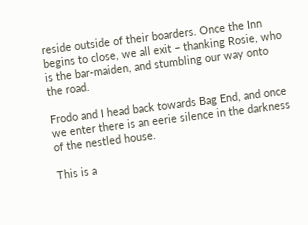reside outside of their boarders. Once the Inn begins to close, we all exit – thanking Rosie, who is the bar-maiden, and stumbling our way onto the road.

Frodo and I head back towards Bag End, and once we enter there is an eerie silence in the darkness of the nestled house.

This is a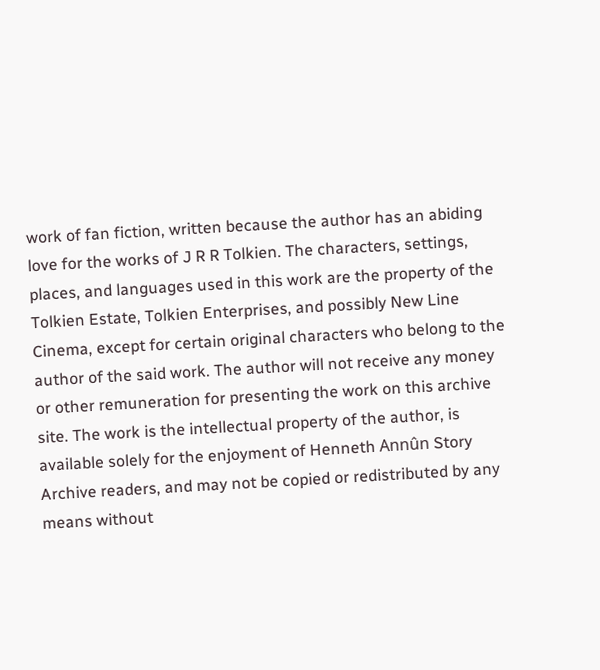work of fan fiction, written because the author has an abiding love for the works of J R R Tolkien. The characters, settings, places, and languages used in this work are the property of the Tolkien Estate, Tolkien Enterprises, and possibly New Line Cinema, except for certain original characters who belong to the author of the said work. The author will not receive any money or other remuneration for presenting the work on this archive site. The work is the intellectual property of the author, is available solely for the enjoyment of Henneth Annûn Story Archive readers, and may not be copied or redistributed by any means without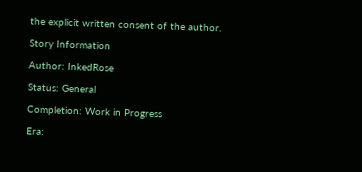the explicit written consent of the author.

Story Information

Author: InkedRose

Status: General

Completion: Work in Progress

Era: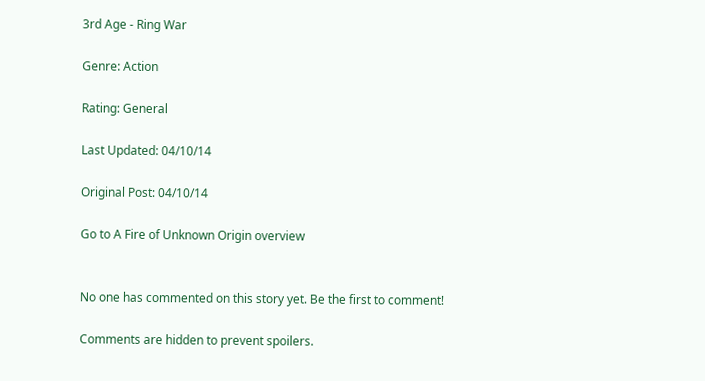3rd Age - Ring War

Genre: Action

Rating: General

Last Updated: 04/10/14

Original Post: 04/10/14

Go to A Fire of Unknown Origin overview


No one has commented on this story yet. Be the first to comment!

Comments are hidden to prevent spoilers.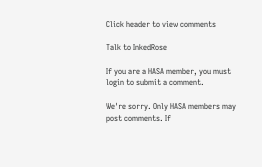Click header to view comments

Talk to InkedRose

If you are a HASA member, you must login to submit a comment.

We're sorry. Only HASA members may post comments. If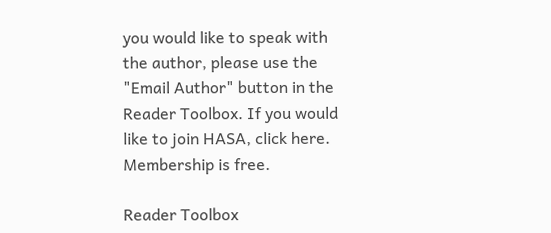you would like to speak with the author, please use the "Email Author" button in the Reader Toolbox. If you would like to join HASA, click here. Membership is free.

Reader Toolbox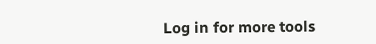Log in for more tools